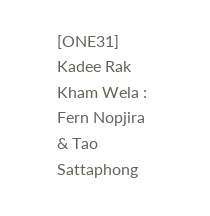[ONE31] Kadee Rak Kham Wela : Fern Nopjira & Tao Sattaphong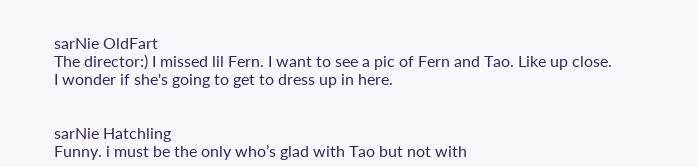sarNie OldFart
The director:) I missed lil Fern. I want to see a pic of Fern and Tao. Like up close. I wonder if she's going to get to dress up in here.


sarNie Hatchling
Funny. i must be the only who’s glad with Tao but not with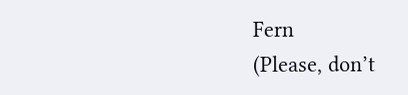Fern
(Please, don’t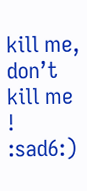kill me, don’t kill me ! :sad6:)